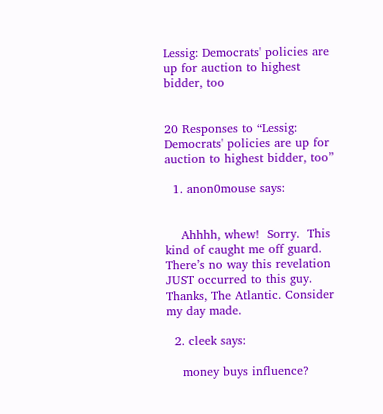Lessig: Democrats' policies are up for auction to highest bidder, too


20 Responses to “Lessig: Democrats' policies are up for auction to highest bidder, too”

  1. anon0mouse says:


    Ahhhh, whew!  Sorry.  This kind of caught me off guard.   There’s no way this revelation JUST occurred to this guy.  Thanks, The Atlantic. Consider my day made.

  2. cleek says:

    money buys influence?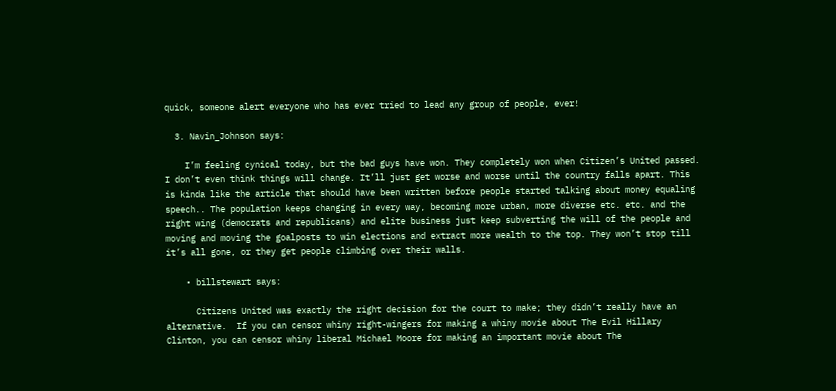quick, someone alert everyone who has ever tried to lead any group of people, ever!

  3. Navin_Johnson says:

    I’m feeling cynical today, but the bad guys have won. They completely won when Citizen’s United passed. I don’t even think things will change. It’ll just get worse and worse until the country falls apart. This is kinda like the article that should have been written before people started talking about money equaling speech.. The population keeps changing in every way, becoming more urban, more diverse etc. etc. and the right wing (democrats and republicans) and elite business just keep subverting the will of the people and moving and moving the goalposts to win elections and extract more wealth to the top. They won’t stop till it’s all gone, or they get people climbing over their walls.

    • billstewart says:

      Citizens United was exactly the right decision for the court to make; they didn’t really have an alternative.  If you can censor whiny right-wingers for making a whiny movie about The Evil Hillary Clinton, you can censor whiny liberal Michael Moore for making an important movie about The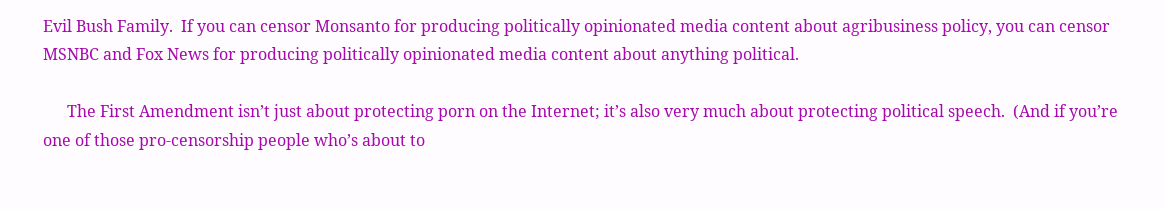Evil Bush Family.  If you can censor Monsanto for producing politically opinionated media content about agribusiness policy, you can censor MSNBC and Fox News for producing politically opinionated media content about anything political.

      The First Amendment isn’t just about protecting porn on the Internet; it’s also very much about protecting political speech.  (And if you’re one of those pro-censorship people who’s about to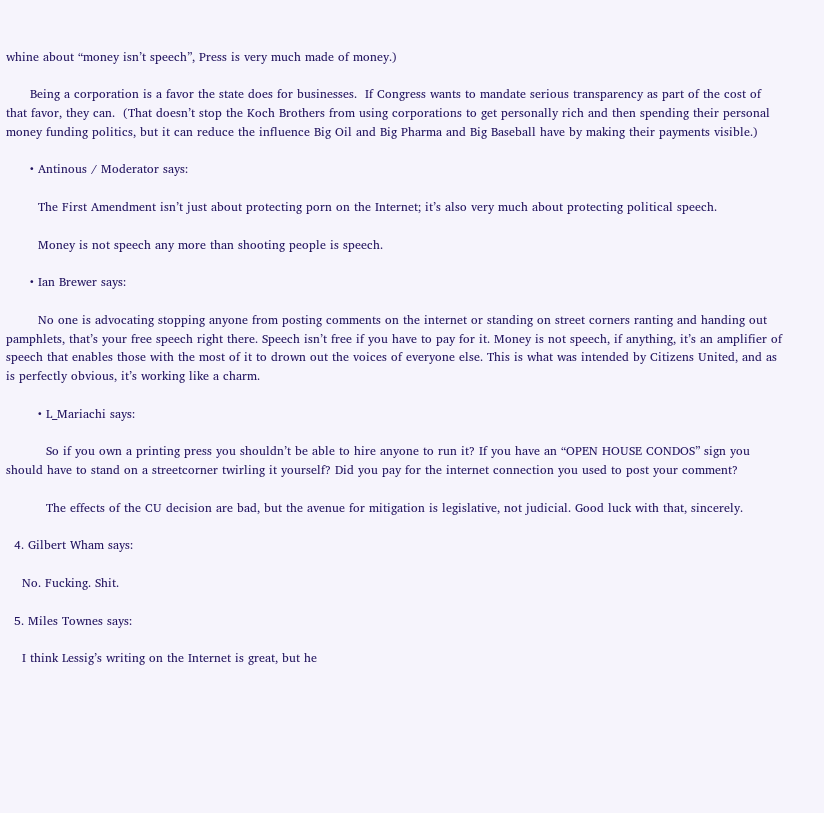whine about “money isn’t speech”, Press is very much made of money.)

      Being a corporation is a favor the state does for businesses.  If Congress wants to mandate serious transparency as part of the cost of that favor, they can.  (That doesn’t stop the Koch Brothers from using corporations to get personally rich and then spending their personal money funding politics, but it can reduce the influence Big Oil and Big Pharma and Big Baseball have by making their payments visible.)

      • Antinous / Moderator says:

        The First Amendment isn’t just about protecting porn on the Internet; it’s also very much about protecting political speech.

        Money is not speech any more than shooting people is speech.

      • Ian Brewer says:

        No one is advocating stopping anyone from posting comments on the internet or standing on street corners ranting and handing out pamphlets, that’s your free speech right there. Speech isn’t free if you have to pay for it. Money is not speech, if anything, it’s an amplifier of speech that enables those with the most of it to drown out the voices of everyone else. This is what was intended by Citizens United, and as is perfectly obvious, it’s working like a charm.

        • L_Mariachi says:

          So if you own a printing press you shouldn’t be able to hire anyone to run it? If you have an “OPEN HOUSE CONDOS” sign you should have to stand on a streetcorner twirling it yourself? Did you pay for the internet connection you used to post your comment?

          The effects of the CU decision are bad, but the avenue for mitigation is legislative, not judicial. Good luck with that, sincerely.

  4. Gilbert Wham says:

    No. Fucking. Shit.

  5. Miles Townes says:

    I think Lessig’s writing on the Internet is great, but he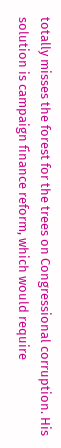totally misses the forest for the trees on Congressional corruption. His solution is campaign finance reform, which would require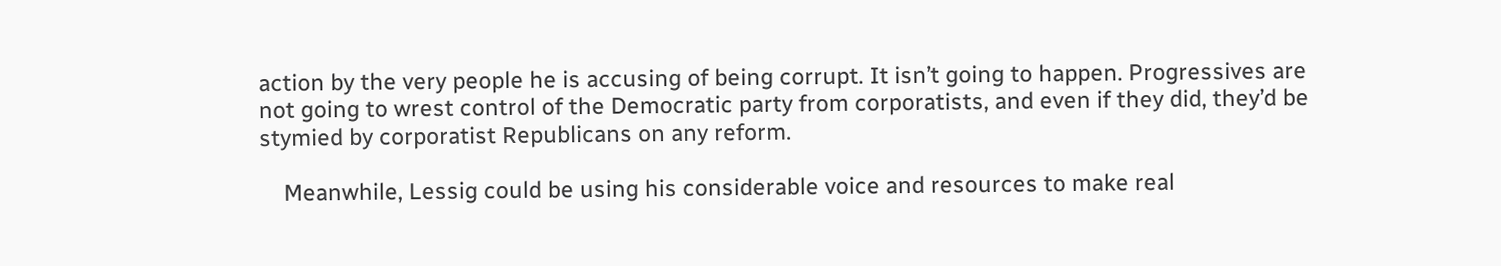action by the very people he is accusing of being corrupt. It isn’t going to happen. Progressives are not going to wrest control of the Democratic party from corporatists, and even if they did, they’d be stymied by corporatist Republicans on any reform.

    Meanwhile, Lessig could be using his considerable voice and resources to make real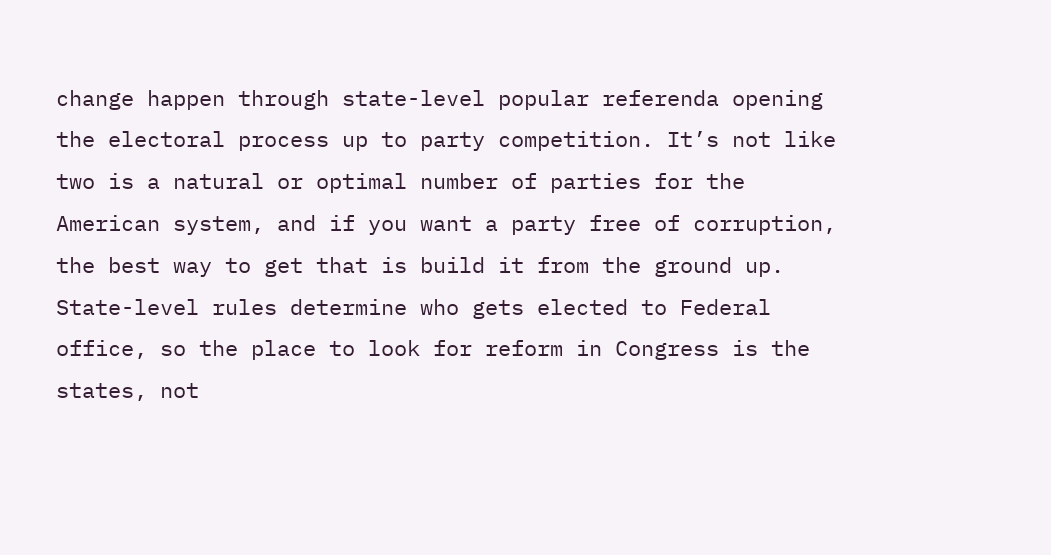change happen through state-level popular referenda opening the electoral process up to party competition. It’s not like two is a natural or optimal number of parties for the American system, and if you want a party free of corruption, the best way to get that is build it from the ground up. State-level rules determine who gets elected to Federal office, so the place to look for reform in Congress is the states, not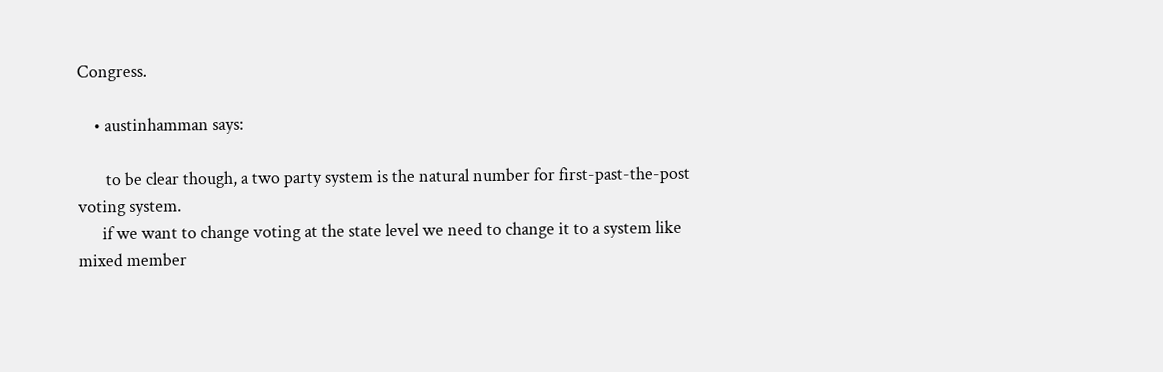Congress.

    • austinhamman says:

       to be clear though, a two party system is the natural number for first-past-the-post voting system.
      if we want to change voting at the state level we need to change it to a system like mixed member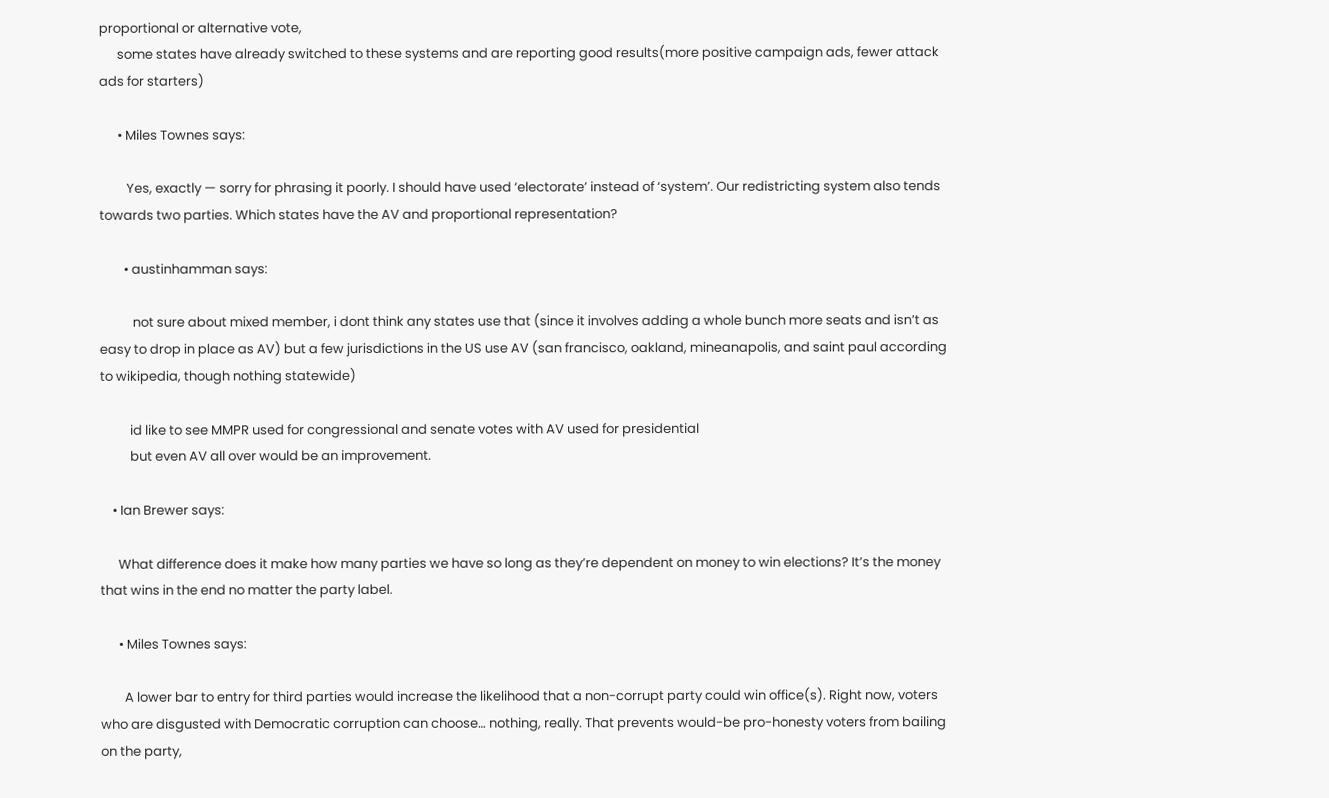proportional or alternative vote,
      some states have already switched to these systems and are reporting good results(more positive campaign ads, fewer attack ads for starters)

      • Miles Townes says:

         Yes, exactly — sorry for phrasing it poorly. I should have used ‘electorate’ instead of ‘system’. Our redistricting system also tends towards two parties. Which states have the AV and proportional representation?

        • austinhamman says:

           not sure about mixed member, i dont think any states use that (since it involves adding a whole bunch more seats and isn’t as easy to drop in place as AV) but a few jurisdictions in the US use AV (san francisco, oakland, mineanapolis, and saint paul according to wikipedia, though nothing statewide)

          id like to see MMPR used for congressional and senate votes with AV used for presidential
          but even AV all over would be an improvement.

    • Ian Brewer says:

      What difference does it make how many parties we have so long as they’re dependent on money to win elections? It’s the money that wins in the end no matter the party label.

      • Miles Townes says:

        A lower bar to entry for third parties would increase the likelihood that a non-corrupt party could win office(s). Right now, voters who are disgusted with Democratic corruption can choose… nothing, really. That prevents would-be pro-honesty voters from bailing on the party,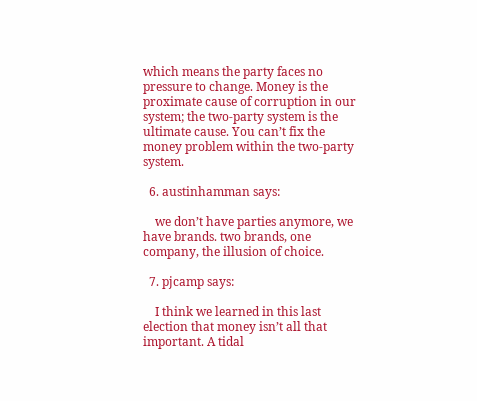which means the party faces no pressure to change. Money is the proximate cause of corruption in our system; the two-party system is the ultimate cause. You can’t fix the money problem within the two-party system.

  6. austinhamman says:

    we don’t have parties anymore, we have brands. two brands, one company, the illusion of choice.

  7. pjcamp says:

    I think we learned in this last election that money isn’t all that important. A tidal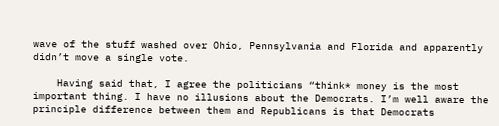wave of the stuff washed over Ohio, Pennsylvania and Florida and apparently didn’t move a single vote.

    Having said that, I agree the politicians “think* money is the most important thing. I have no illusions about the Democrats. I’m well aware the principle difference between them and Republicans is that Democrats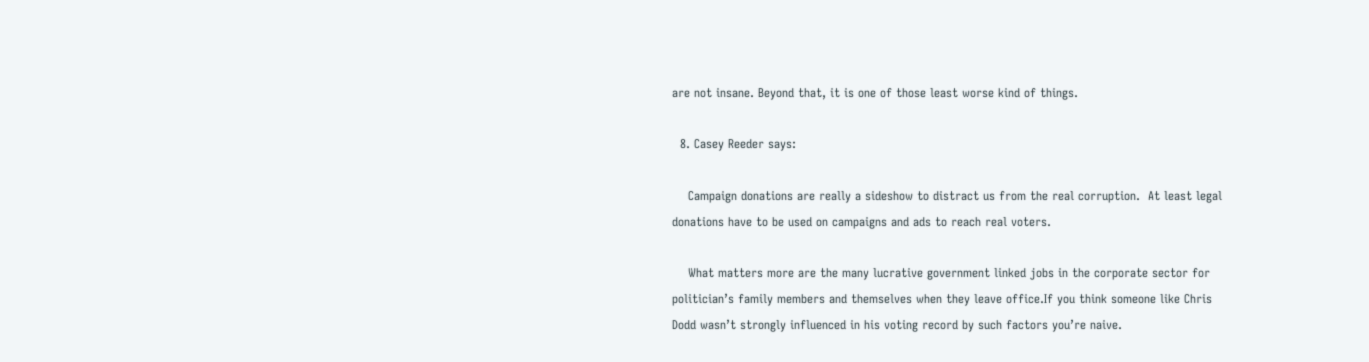are not insane. Beyond that, it is one of those least worse kind of things.

  8. Casey Reeder says:

    Campaign donations are really a sideshow to distract us from the real corruption.  At least legal donations have to be used on campaigns and ads to reach real voters.

    What matters more are the many lucrative government linked jobs in the corporate sector for politician’s family members and themselves when they leave office.If you think someone like Chris Dodd wasn’t strongly influenced in his voting record by such factors you’re naive.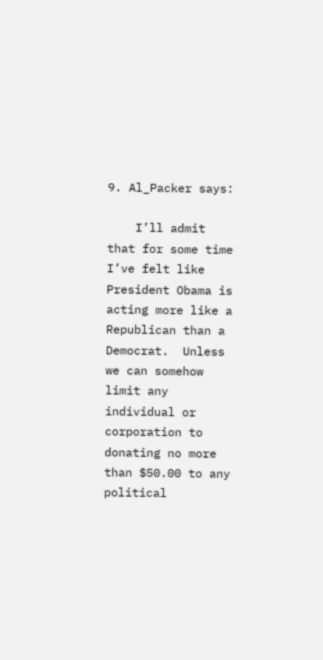9. Al_Packer says:

    I’ll admit that for some time I’ve felt like President Obama is acting more like a Republican than a Democrat.  Unless we can somehow limit any individual or corporation to donating no more than $50.00 to any political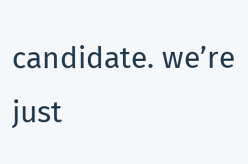candidate. we’re just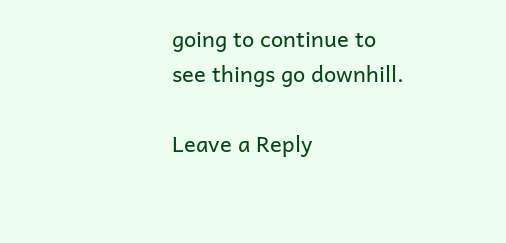going to continue to see things go downhill.

Leave a Reply